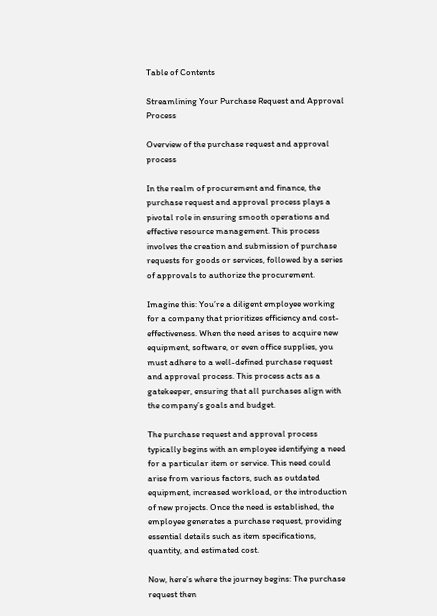Table of Contents

Streamlining Your Purchase Request and Approval Process

Overview of the purchase request and approval process

In the realm of procurement and finance, the purchase request and approval process plays a pivotal role in ensuring smooth operations and effective resource management. This process involves the creation and submission of purchase requests for goods or services, followed by a series of approvals to authorize the procurement.

Imagine this: You’re a diligent employee working for a company that prioritizes efficiency and cost-effectiveness. When the need arises to acquire new equipment, software, or even office supplies, you must adhere to a well-defined purchase request and approval process. This process acts as a gatekeeper, ensuring that all purchases align with the company’s goals and budget.

The purchase request and approval process typically begins with an employee identifying a need for a particular item or service. This need could arise from various factors, such as outdated equipment, increased workload, or the introduction of new projects. Once the need is established, the employee generates a purchase request, providing essential details such as item specifications, quantity, and estimated cost.

Now, here’s where the journey begins: The purchase request then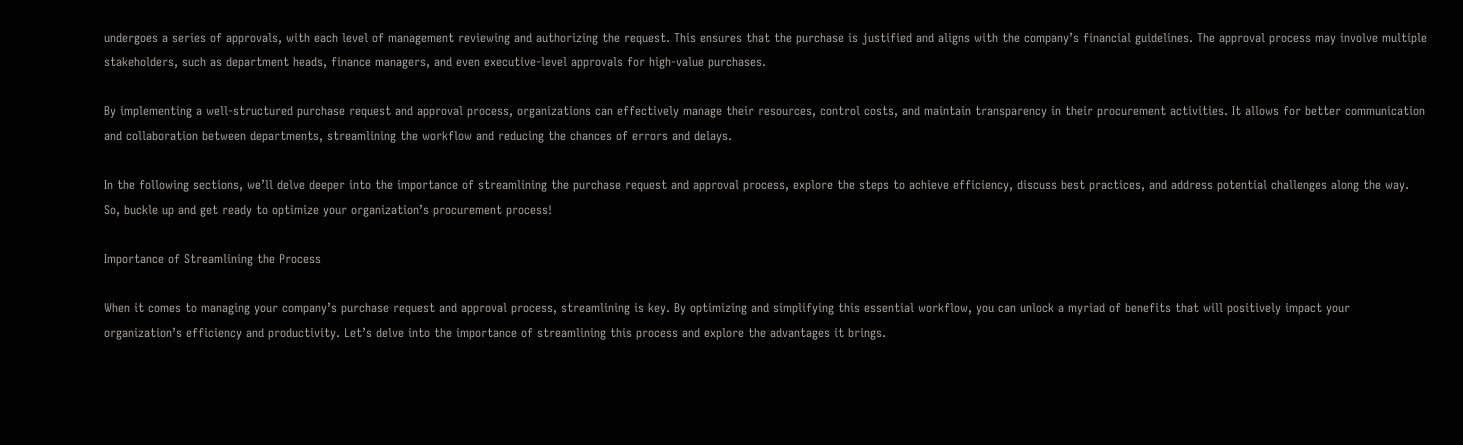undergoes a series of approvals, with each level of management reviewing and authorizing the request. This ensures that the purchase is justified and aligns with the company’s financial guidelines. The approval process may involve multiple stakeholders, such as department heads, finance managers, and even executive-level approvals for high-value purchases.

By implementing a well-structured purchase request and approval process, organizations can effectively manage their resources, control costs, and maintain transparency in their procurement activities. It allows for better communication and collaboration between departments, streamlining the workflow and reducing the chances of errors and delays.

In the following sections, we’ll delve deeper into the importance of streamlining the purchase request and approval process, explore the steps to achieve efficiency, discuss best practices, and address potential challenges along the way. So, buckle up and get ready to optimize your organization’s procurement process!

Importance of Streamlining the Process

When it comes to managing your company’s purchase request and approval process, streamlining is key. By optimizing and simplifying this essential workflow, you can unlock a myriad of benefits that will positively impact your organization’s efficiency and productivity. Let’s delve into the importance of streamlining this process and explore the advantages it brings.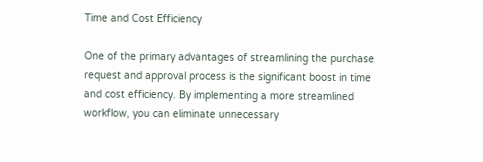Time and Cost Efficiency

One of the primary advantages of streamlining the purchase request and approval process is the significant boost in time and cost efficiency. By implementing a more streamlined workflow, you can eliminate unnecessary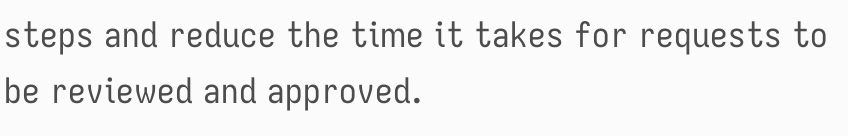steps and reduce the time it takes for requests to be reviewed and approved.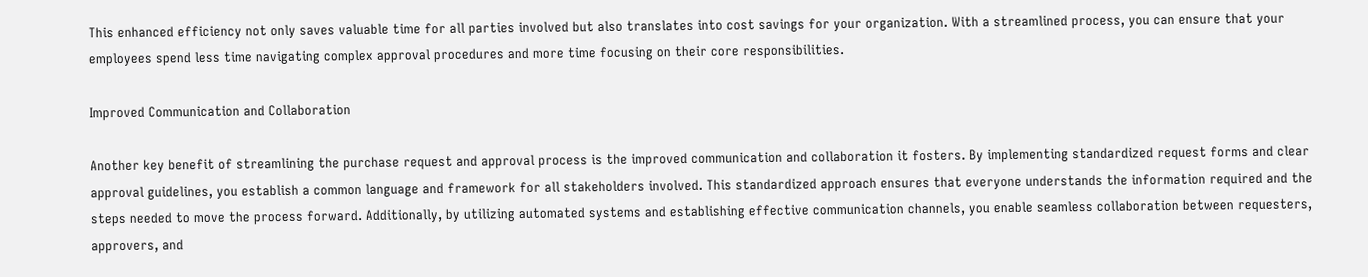This enhanced efficiency not only saves valuable time for all parties involved but also translates into cost savings for your organization. With a streamlined process, you can ensure that your employees spend less time navigating complex approval procedures and more time focusing on their core responsibilities.

Improved Communication and Collaboration

Another key benefit of streamlining the purchase request and approval process is the improved communication and collaboration it fosters. By implementing standardized request forms and clear approval guidelines, you establish a common language and framework for all stakeholders involved. This standardized approach ensures that everyone understands the information required and the steps needed to move the process forward. Additionally, by utilizing automated systems and establishing effective communication channels, you enable seamless collaboration between requesters, approvers, and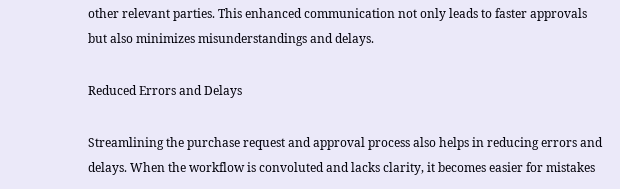other relevant parties. This enhanced communication not only leads to faster approvals but also minimizes misunderstandings and delays.

Reduced Errors and Delays

Streamlining the purchase request and approval process also helps in reducing errors and delays. When the workflow is convoluted and lacks clarity, it becomes easier for mistakes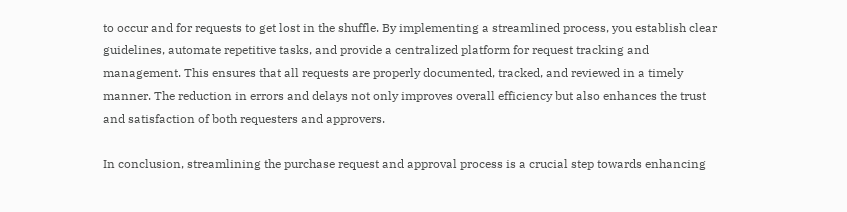to occur and for requests to get lost in the shuffle. By implementing a streamlined process, you establish clear guidelines, automate repetitive tasks, and provide a centralized platform for request tracking and management. This ensures that all requests are properly documented, tracked, and reviewed in a timely manner. The reduction in errors and delays not only improves overall efficiency but also enhances the trust and satisfaction of both requesters and approvers.

In conclusion, streamlining the purchase request and approval process is a crucial step towards enhancing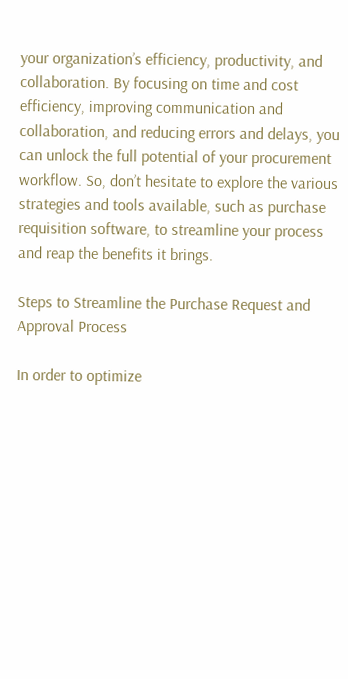your organization’s efficiency, productivity, and collaboration. By focusing on time and cost efficiency, improving communication and collaboration, and reducing errors and delays, you can unlock the full potential of your procurement workflow. So, don’t hesitate to explore the various strategies and tools available, such as purchase requisition software, to streamline your process and reap the benefits it brings.

Steps to Streamline the Purchase Request and Approval Process

In order to optimize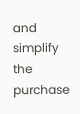and simplify the purchase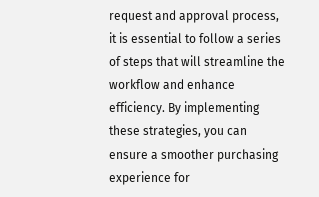request and approval process, it is essential to follow a series of steps that will streamline the workflow and enhance efficiency. By implementing these strategies, you can ensure a smoother purchasing experience for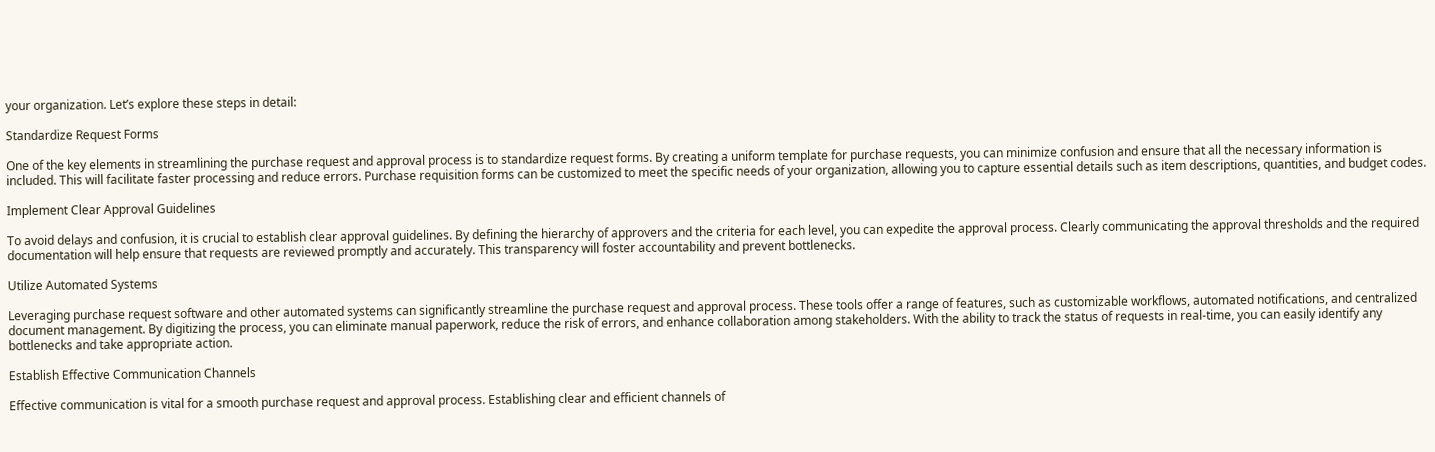your organization. Let’s explore these steps in detail:

Standardize Request Forms

One of the key elements in streamlining the purchase request and approval process is to standardize request forms. By creating a uniform template for purchase requests, you can minimize confusion and ensure that all the necessary information is included. This will facilitate faster processing and reduce errors. Purchase requisition forms can be customized to meet the specific needs of your organization, allowing you to capture essential details such as item descriptions, quantities, and budget codes.

Implement Clear Approval Guidelines

To avoid delays and confusion, it is crucial to establish clear approval guidelines. By defining the hierarchy of approvers and the criteria for each level, you can expedite the approval process. Clearly communicating the approval thresholds and the required documentation will help ensure that requests are reviewed promptly and accurately. This transparency will foster accountability and prevent bottlenecks.

Utilize Automated Systems

Leveraging purchase request software and other automated systems can significantly streamline the purchase request and approval process. These tools offer a range of features, such as customizable workflows, automated notifications, and centralized document management. By digitizing the process, you can eliminate manual paperwork, reduce the risk of errors, and enhance collaboration among stakeholders. With the ability to track the status of requests in real-time, you can easily identify any bottlenecks and take appropriate action.

Establish Effective Communication Channels

Effective communication is vital for a smooth purchase request and approval process. Establishing clear and efficient channels of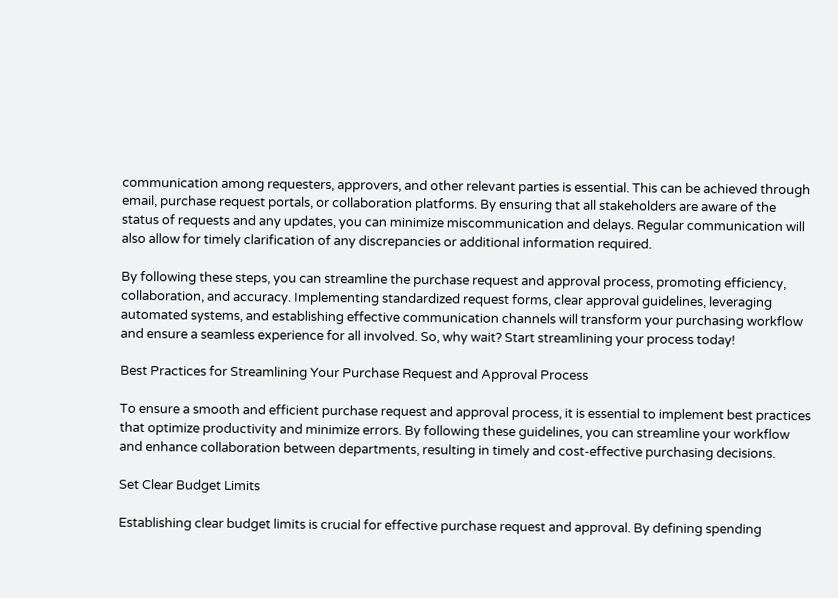communication among requesters, approvers, and other relevant parties is essential. This can be achieved through email, purchase request portals, or collaboration platforms. By ensuring that all stakeholders are aware of the status of requests and any updates, you can minimize miscommunication and delays. Regular communication will also allow for timely clarification of any discrepancies or additional information required.

By following these steps, you can streamline the purchase request and approval process, promoting efficiency, collaboration, and accuracy. Implementing standardized request forms, clear approval guidelines, leveraging automated systems, and establishing effective communication channels will transform your purchasing workflow and ensure a seamless experience for all involved. So, why wait? Start streamlining your process today!

Best Practices for Streamlining Your Purchase Request and Approval Process

To ensure a smooth and efficient purchase request and approval process, it is essential to implement best practices that optimize productivity and minimize errors. By following these guidelines, you can streamline your workflow and enhance collaboration between departments, resulting in timely and cost-effective purchasing decisions.

Set Clear Budget Limits

Establishing clear budget limits is crucial for effective purchase request and approval. By defining spending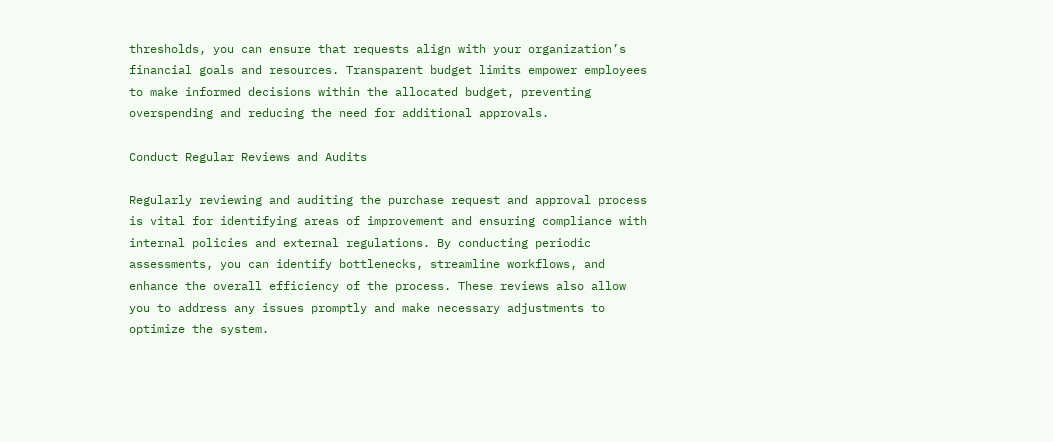thresholds, you can ensure that requests align with your organization’s financial goals and resources. Transparent budget limits empower employees to make informed decisions within the allocated budget, preventing overspending and reducing the need for additional approvals.

Conduct Regular Reviews and Audits

Regularly reviewing and auditing the purchase request and approval process is vital for identifying areas of improvement and ensuring compliance with internal policies and external regulations. By conducting periodic assessments, you can identify bottlenecks, streamline workflows, and enhance the overall efficiency of the process. These reviews also allow you to address any issues promptly and make necessary adjustments to optimize the system.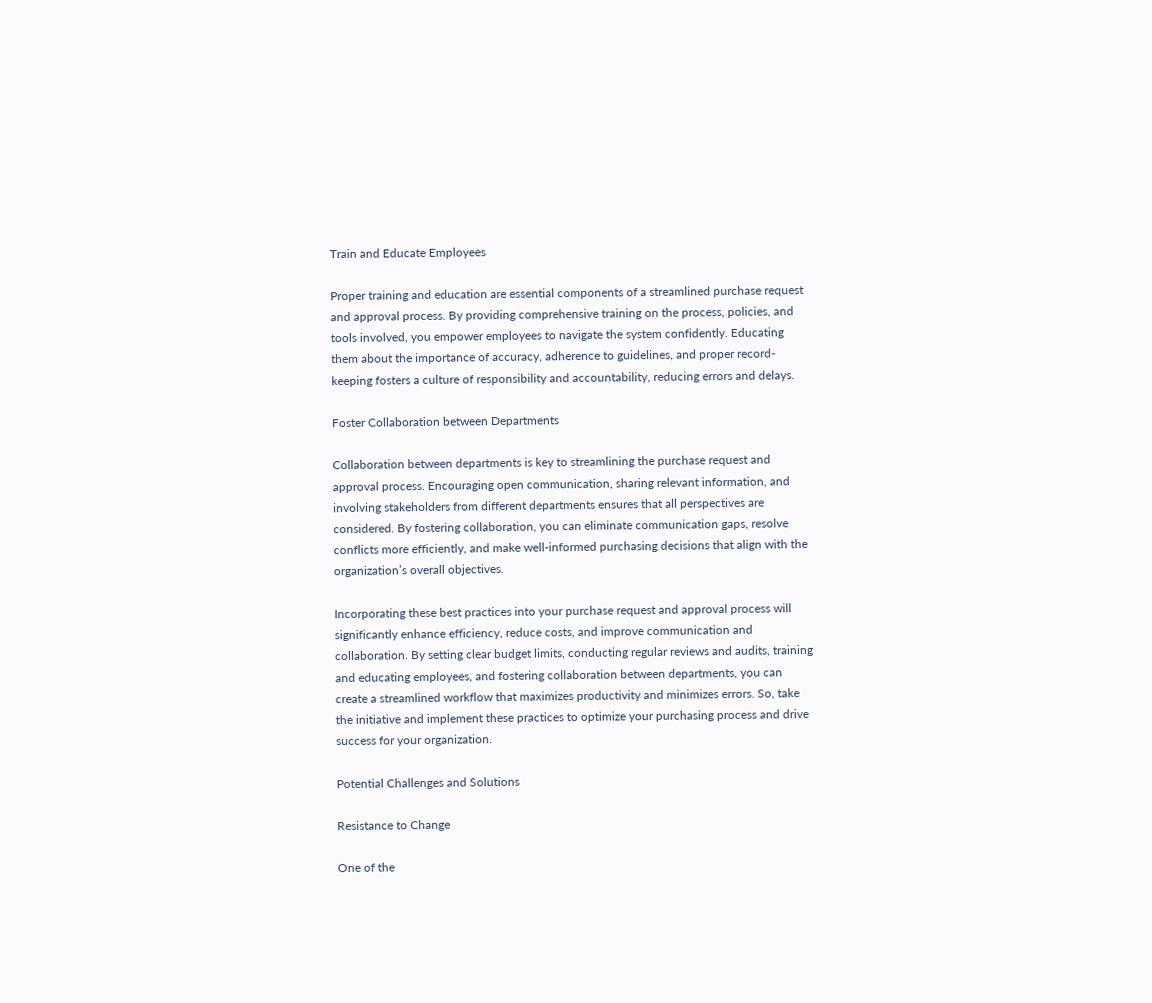Train and Educate Employees

Proper training and education are essential components of a streamlined purchase request and approval process. By providing comprehensive training on the process, policies, and tools involved, you empower employees to navigate the system confidently. Educating them about the importance of accuracy, adherence to guidelines, and proper record-keeping fosters a culture of responsibility and accountability, reducing errors and delays.

Foster Collaboration between Departments

Collaboration between departments is key to streamlining the purchase request and approval process. Encouraging open communication, sharing relevant information, and involving stakeholders from different departments ensures that all perspectives are considered. By fostering collaboration, you can eliminate communication gaps, resolve conflicts more efficiently, and make well-informed purchasing decisions that align with the organization’s overall objectives.

Incorporating these best practices into your purchase request and approval process will significantly enhance efficiency, reduce costs, and improve communication and collaboration. By setting clear budget limits, conducting regular reviews and audits, training and educating employees, and fostering collaboration between departments, you can create a streamlined workflow that maximizes productivity and minimizes errors. So, take the initiative and implement these practices to optimize your purchasing process and drive success for your organization.

Potential Challenges and Solutions

Resistance to Change

One of the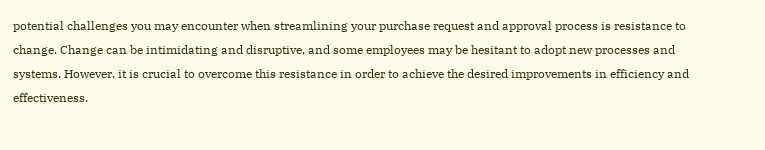potential challenges you may encounter when streamlining your purchase request and approval process is resistance to change. Change can be intimidating and disruptive, and some employees may be hesitant to adopt new processes and systems. However, it is crucial to overcome this resistance in order to achieve the desired improvements in efficiency and effectiveness.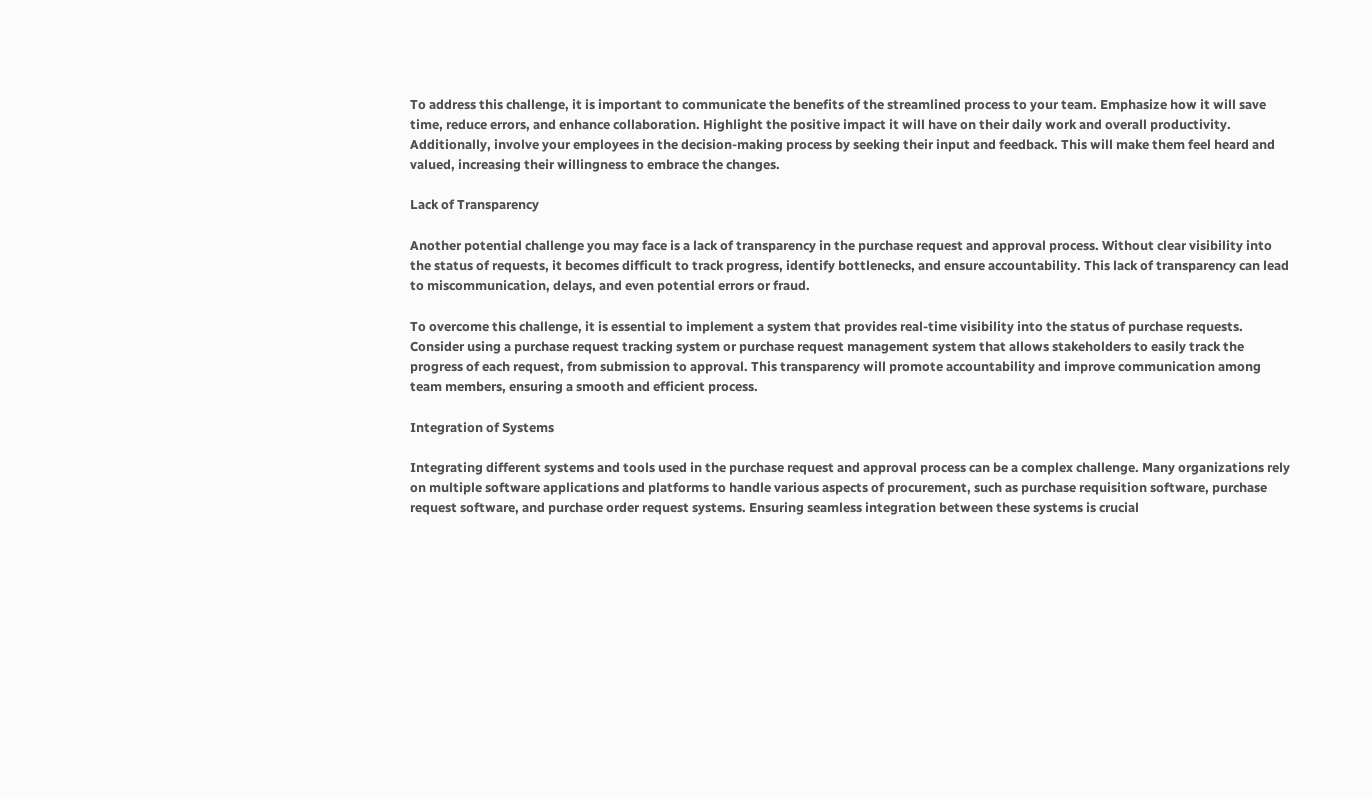To address this challenge, it is important to communicate the benefits of the streamlined process to your team. Emphasize how it will save time, reduce errors, and enhance collaboration. Highlight the positive impact it will have on their daily work and overall productivity. Additionally, involve your employees in the decision-making process by seeking their input and feedback. This will make them feel heard and valued, increasing their willingness to embrace the changes.

Lack of Transparency

Another potential challenge you may face is a lack of transparency in the purchase request and approval process. Without clear visibility into the status of requests, it becomes difficult to track progress, identify bottlenecks, and ensure accountability. This lack of transparency can lead to miscommunication, delays, and even potential errors or fraud.

To overcome this challenge, it is essential to implement a system that provides real-time visibility into the status of purchase requests. Consider using a purchase request tracking system or purchase request management system that allows stakeholders to easily track the progress of each request, from submission to approval. This transparency will promote accountability and improve communication among team members, ensuring a smooth and efficient process.

Integration of Systems

Integrating different systems and tools used in the purchase request and approval process can be a complex challenge. Many organizations rely on multiple software applications and platforms to handle various aspects of procurement, such as purchase requisition software, purchase request software, and purchase order request systems. Ensuring seamless integration between these systems is crucial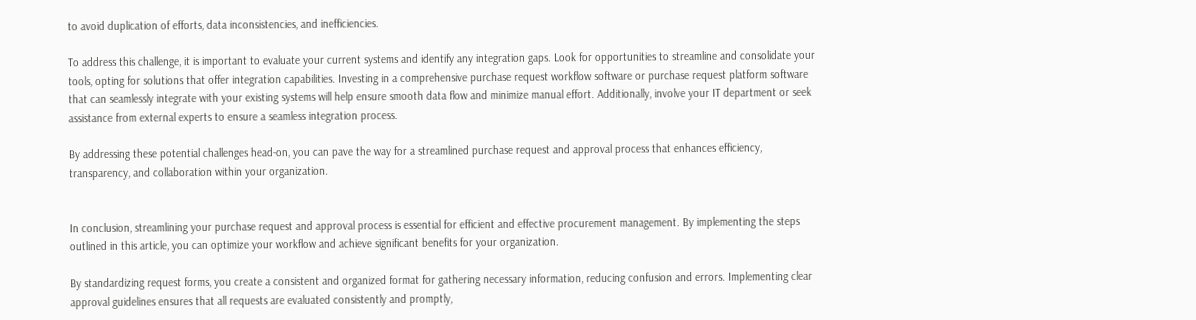to avoid duplication of efforts, data inconsistencies, and inefficiencies.

To address this challenge, it is important to evaluate your current systems and identify any integration gaps. Look for opportunities to streamline and consolidate your tools, opting for solutions that offer integration capabilities. Investing in a comprehensive purchase request workflow software or purchase request platform software that can seamlessly integrate with your existing systems will help ensure smooth data flow and minimize manual effort. Additionally, involve your IT department or seek assistance from external experts to ensure a seamless integration process.

By addressing these potential challenges head-on, you can pave the way for a streamlined purchase request and approval process that enhances efficiency, transparency, and collaboration within your organization.


In conclusion, streamlining your purchase request and approval process is essential for efficient and effective procurement management. By implementing the steps outlined in this article, you can optimize your workflow and achieve significant benefits for your organization.

By standardizing request forms, you create a consistent and organized format for gathering necessary information, reducing confusion and errors. Implementing clear approval guidelines ensures that all requests are evaluated consistently and promptly,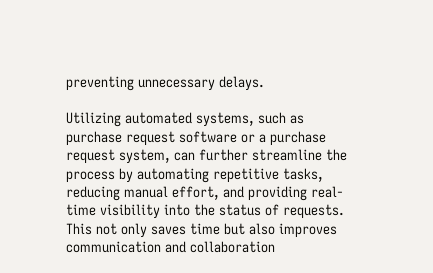preventing unnecessary delays.

Utilizing automated systems, such as purchase request software or a purchase request system, can further streamline the process by automating repetitive tasks, reducing manual effort, and providing real-time visibility into the status of requests. This not only saves time but also improves communication and collaboration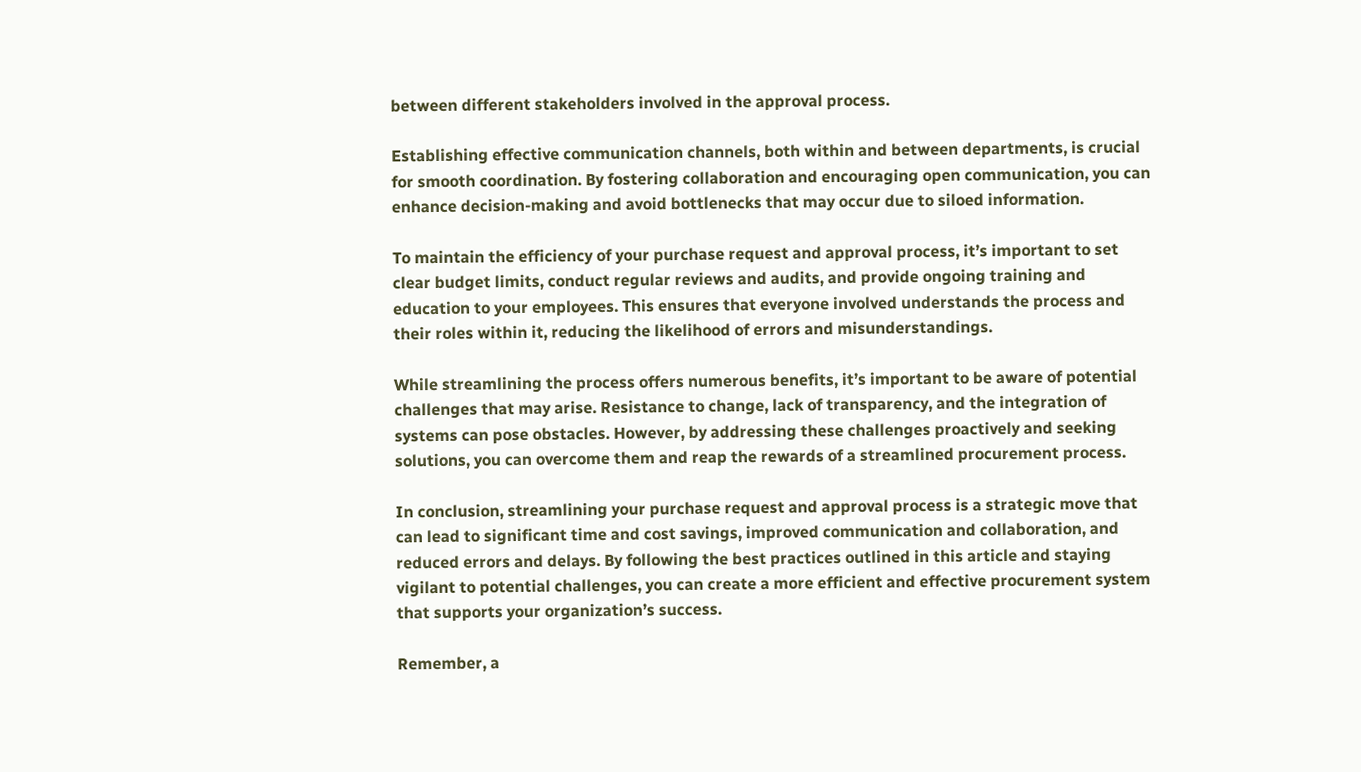between different stakeholders involved in the approval process.

Establishing effective communication channels, both within and between departments, is crucial for smooth coordination. By fostering collaboration and encouraging open communication, you can enhance decision-making and avoid bottlenecks that may occur due to siloed information.

To maintain the efficiency of your purchase request and approval process, it’s important to set clear budget limits, conduct regular reviews and audits, and provide ongoing training and education to your employees. This ensures that everyone involved understands the process and their roles within it, reducing the likelihood of errors and misunderstandings.

While streamlining the process offers numerous benefits, it’s important to be aware of potential challenges that may arise. Resistance to change, lack of transparency, and the integration of systems can pose obstacles. However, by addressing these challenges proactively and seeking solutions, you can overcome them and reap the rewards of a streamlined procurement process.

In conclusion, streamlining your purchase request and approval process is a strategic move that can lead to significant time and cost savings, improved communication and collaboration, and reduced errors and delays. By following the best practices outlined in this article and staying vigilant to potential challenges, you can create a more efficient and effective procurement system that supports your organization’s success.

Remember, a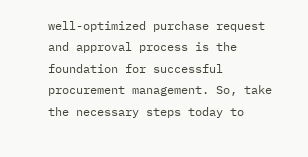well-optimized purchase request and approval process is the foundation for successful procurement management. So, take the necessary steps today to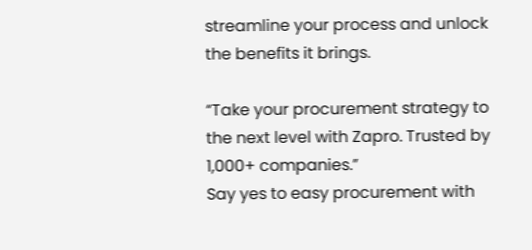streamline your process and unlock the benefits it brings.

“Take your procurement strategy to the next level with Zapro. Trusted by 1,000+ companies.”
Say yes to easy procurement with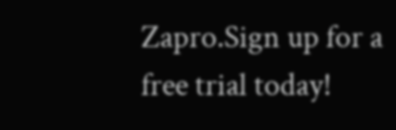Zapro.Sign up for a
free trial today!